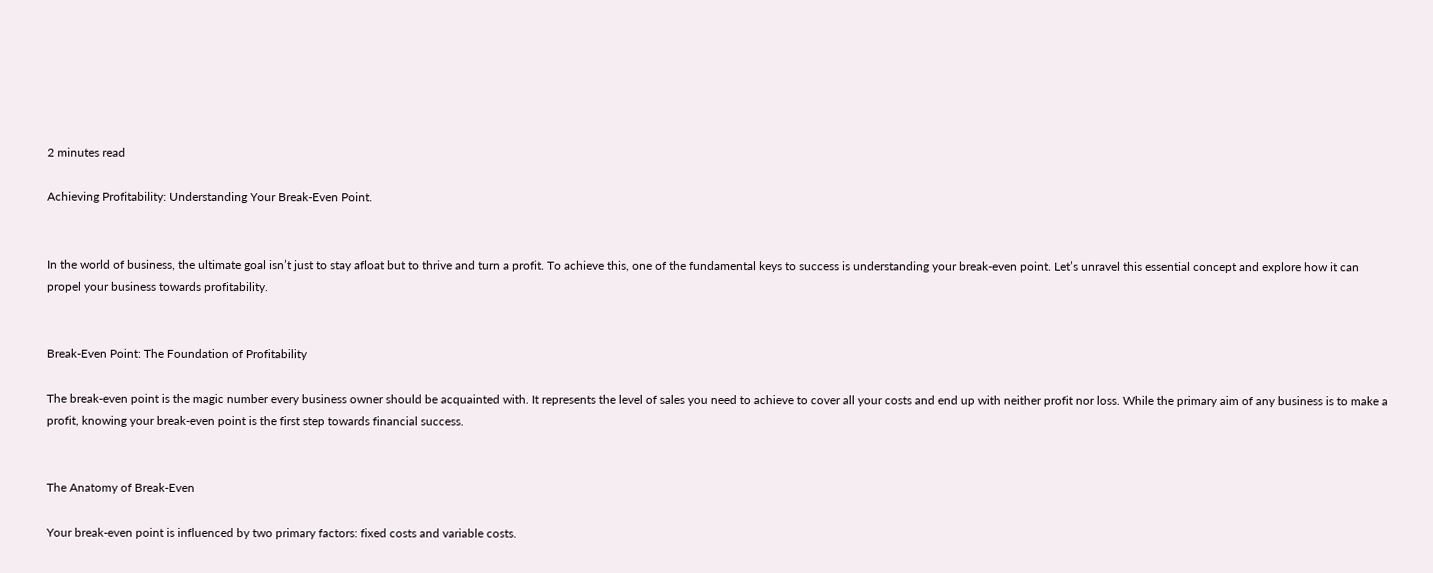2 minutes read

Achieving Profitability: Understanding Your Break-Even Point.


In the world of business, the ultimate goal isn’t just to stay afloat but to thrive and turn a profit. To achieve this, one of the fundamental keys to success is understanding your break-even point. Let’s unravel this essential concept and explore how it can propel your business towards profitability.


Break-Even Point: The Foundation of Profitability

The break-even point is the magic number every business owner should be acquainted with. It represents the level of sales you need to achieve to cover all your costs and end up with neither profit nor loss. While the primary aim of any business is to make a profit, knowing your break-even point is the first step towards financial success.


The Anatomy of Break-Even

Your break-even point is influenced by two primary factors: fixed costs and variable costs.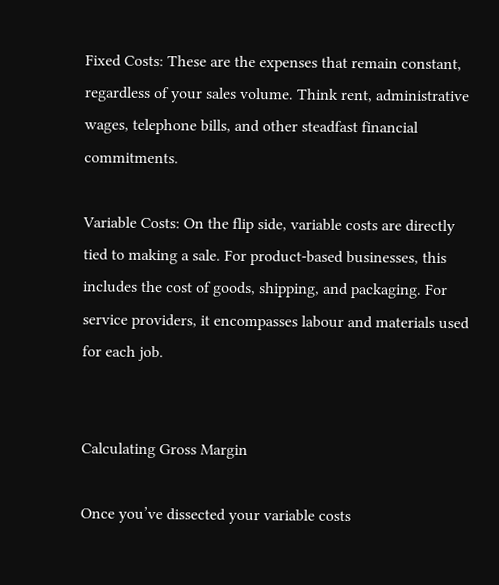Fixed Costs: These are the expenses that remain constant, regardless of your sales volume. Think rent, administrative wages, telephone bills, and other steadfast financial commitments.

Variable Costs: On the flip side, variable costs are directly tied to making a sale. For product-based businesses, this includes the cost of goods, shipping, and packaging. For service providers, it encompasses labour and materials used for each job.


Calculating Gross Margin

Once you’ve dissected your variable costs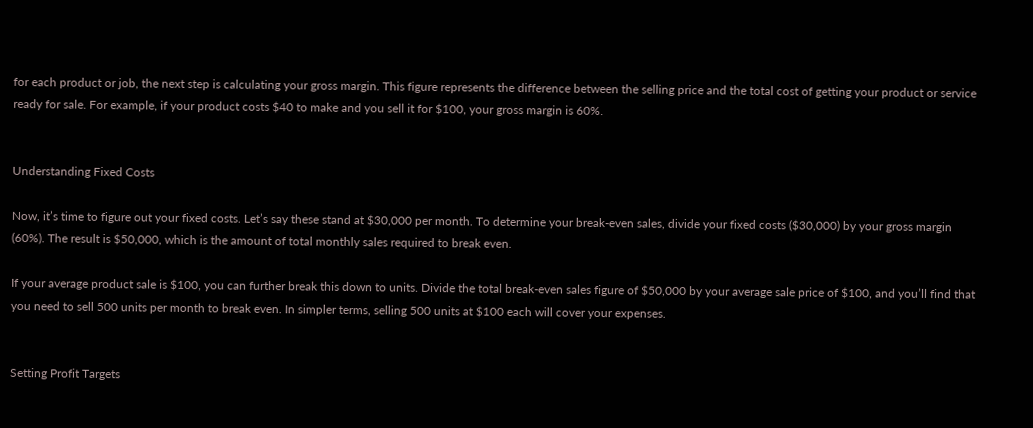for each product or job, the next step is calculating your gross margin. This figure represents the difference between the selling price and the total cost of getting your product or service ready for sale. For example, if your product costs $40 to make and you sell it for $100, your gross margin is 60%.


Understanding Fixed Costs

Now, it’s time to figure out your fixed costs. Let’s say these stand at $30,000 per month. To determine your break-even sales, divide your fixed costs ($30,000) by your gross margin (60%). The result is $50,000, which is the amount of total monthly sales required to break even.

If your average product sale is $100, you can further break this down to units. Divide the total break-even sales figure of $50,000 by your average sale price of $100, and you’ll find that you need to sell 500 units per month to break even. In simpler terms, selling 500 units at $100 each will cover your expenses.


Setting Profit Targets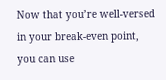Now that you’re well-versed in your break-even point, you can use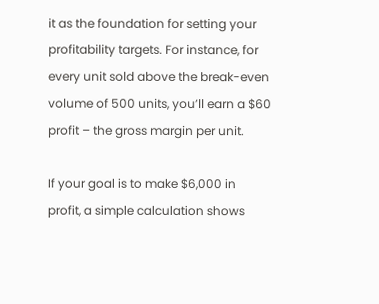it as the foundation for setting your profitability targets. For instance, for every unit sold above the break-even volume of 500 units, you’ll earn a $60 profit – the gross margin per unit.

If your goal is to make $6,000 in profit, a simple calculation shows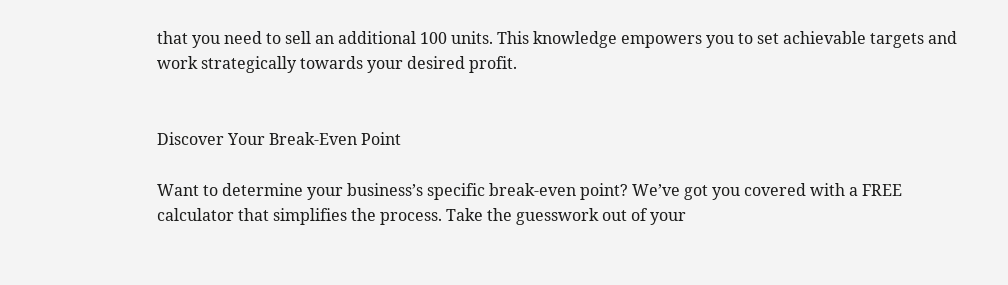that you need to sell an additional 100 units. This knowledge empowers you to set achievable targets and work strategically towards your desired profit.


Discover Your Break-Even Point

Want to determine your business’s specific break-even point? We’ve got you covered with a FREE calculator that simplifies the process. Take the guesswork out of your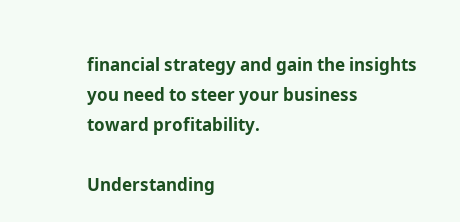financial strategy and gain the insights you need to steer your business toward profitability.

Understanding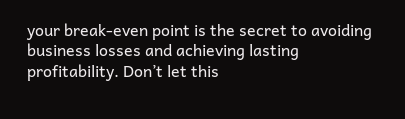your break-even point is the secret to avoiding business losses and achieving lasting profitability. Don’t let this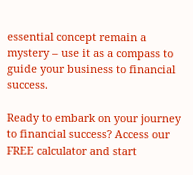essential concept remain a mystery – use it as a compass to guide your business to financial success.

Ready to embark on your journey to financial success? Access our FREE calculator and start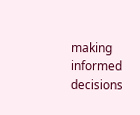making informed decisions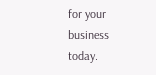for your business today.